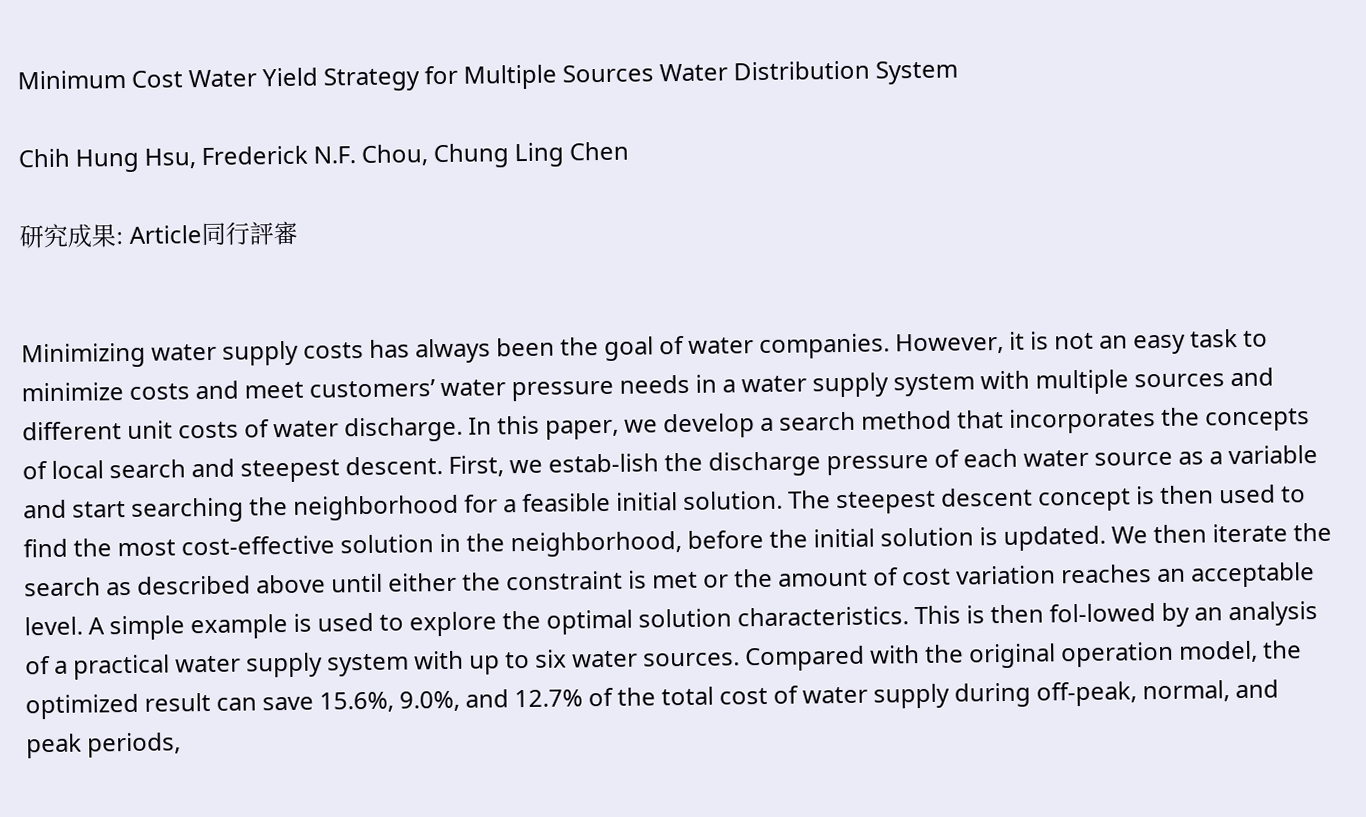Minimum Cost Water Yield Strategy for Multiple Sources Water Distribution System

Chih Hung Hsu, Frederick N.F. Chou, Chung Ling Chen

研究成果: Article同行評審


Minimizing water supply costs has always been the goal of water companies. However, it is not an easy task to minimize costs and meet customers’ water pressure needs in a water supply system with multiple sources and different unit costs of water discharge. In this paper, we develop a search method that incorporates the concepts of local search and steepest descent. First, we estab-lish the discharge pressure of each water source as a variable and start searching the neighborhood for a feasible initial solution. The steepest descent concept is then used to find the most cost-effective solution in the neighborhood, before the initial solution is updated. We then iterate the search as described above until either the constraint is met or the amount of cost variation reaches an acceptable level. A simple example is used to explore the optimal solution characteristics. This is then fol-lowed by an analysis of a practical water supply system with up to six water sources. Compared with the original operation model, the optimized result can save 15.6%, 9.0%, and 12.7% of the total cost of water supply during off-peak, normal, and peak periods,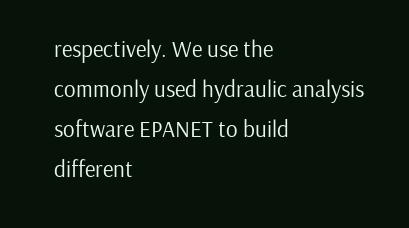respectively. We use the commonly used hydraulic analysis software EPANET to build different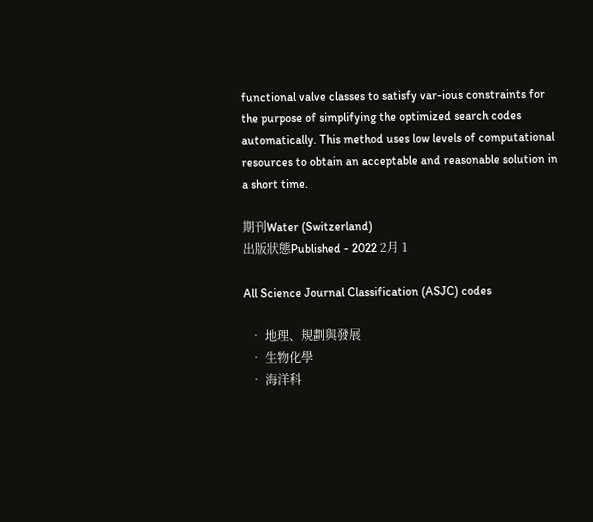functional valve classes to satisfy var-ious constraints for the purpose of simplifying the optimized search codes automatically. This method uses low levels of computational resources to obtain an acceptable and reasonable solution in a short time.

期刊Water (Switzerland)
出版狀態Published - 2022 2月 1

All Science Journal Classification (ASJC) codes

  • 地理、規劃與發展
  • 生物化學
  • 海洋科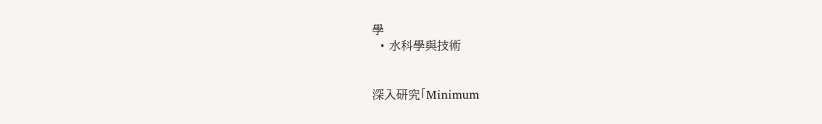學
  • 水科學與技術


深入研究「Minimum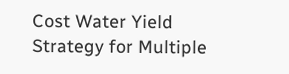Cost Water Yield Strategy for Multiple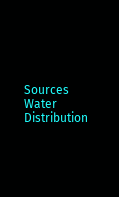Sources Water Distribution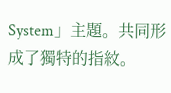System」主題。共同形成了獨特的指紋。